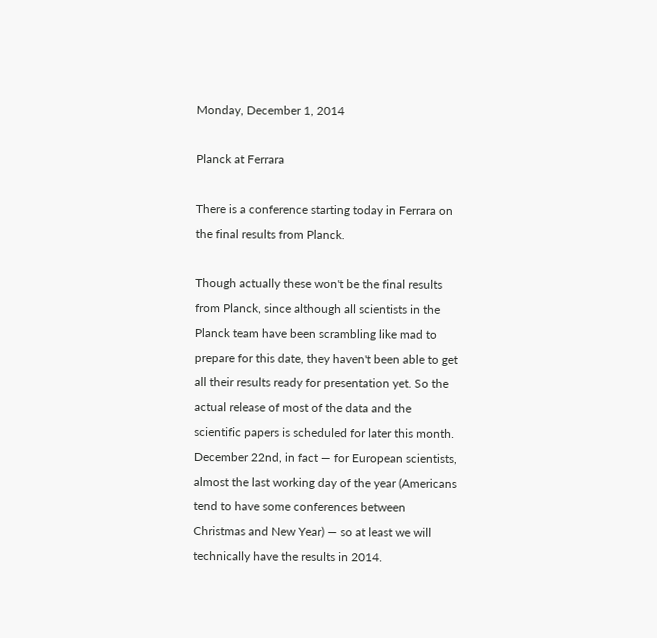Monday, December 1, 2014

Planck at Ferrara

There is a conference starting today in Ferrara on the final results from Planck.

Though actually these won't be the final results from Planck, since although all scientists in the Planck team have been scrambling like mad to prepare for this date, they haven't been able to get all their results ready for presentation yet. So the actual release of most of the data and the scientific papers is scheduled for later this month. December 22nd, in fact — for European scientists, almost the last working day of the year (Americans tend to have some conferences between Christmas and New Year) — so at least we will technically have the results in 2014.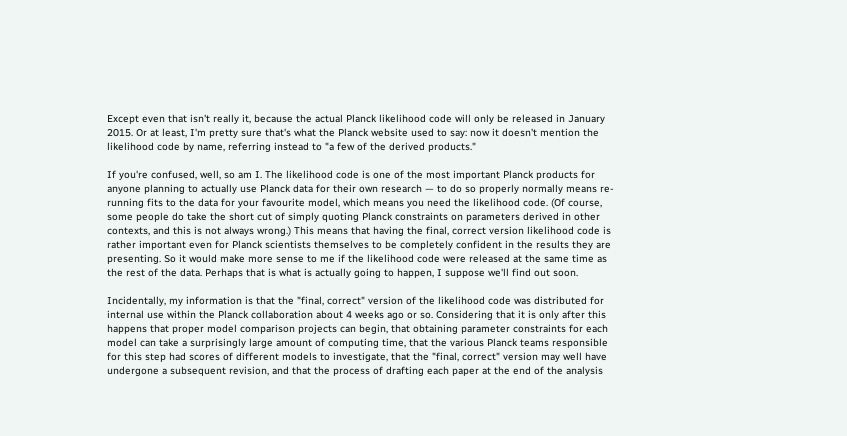Except even that isn't really it, because the actual Planck likelihood code will only be released in January 2015. Or at least, I'm pretty sure that's what the Planck website used to say: now it doesn't mention the likelihood code by name, referring instead to "a few of the derived products."

If you're confused, well, so am I. The likelihood code is one of the most important Planck products for anyone planning to actually use Planck data for their own research — to do so properly normally means re-running fits to the data for your favourite model, which means you need the likelihood code. (Of course, some people do take the short cut of simply quoting Planck constraints on parameters derived in other contexts, and this is not always wrong.) This means that having the final, correct version likelihood code is rather important even for Planck scientists themselves to be completely confident in the results they are presenting. So it would make more sense to me if the likelihood code were released at the same time as the rest of the data. Perhaps that is what is actually going to happen, I suppose we'll find out soon.

Incidentally, my information is that the "final, correct" version of the likelihood code was distributed for internal use within the Planck collaboration about 4 weeks ago or so. Considering that it is only after this happens that proper model comparison projects can begin, that obtaining parameter constraints for each model can take a surprisingly large amount of computing time, that the various Planck teams responsible for this step had scores of different models to investigate, that the "final, correct" version may well have undergone a subsequent revision, and that the process of drafting each paper at the end of the analysis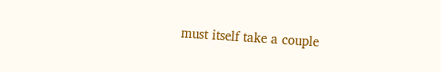must itself take a couple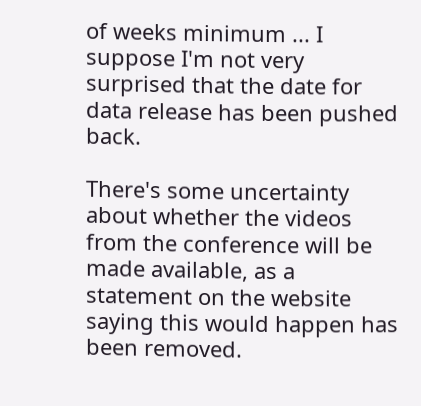of weeks minimum ... I suppose I'm not very surprised that the date for data release has been pushed back.

There's some uncertainty about whether the videos from the conference will be made available, as a statement on the website saying this would happen has been removed.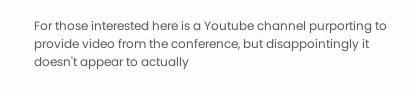For those interested here is a Youtube channel purporting to provide video from the conference, but disappointingly it doesn't appear to actually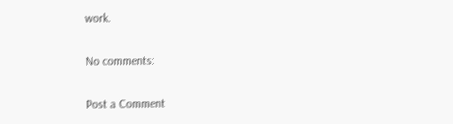work.

No comments:

Post a Comment